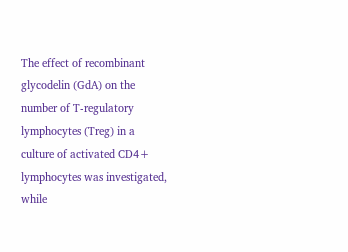The effect of recombinant glycodelin (GdA) on the number of T-regulatory lymphocytes (Treg) in a culture of activated CD4+ lymphocytes was investigated, while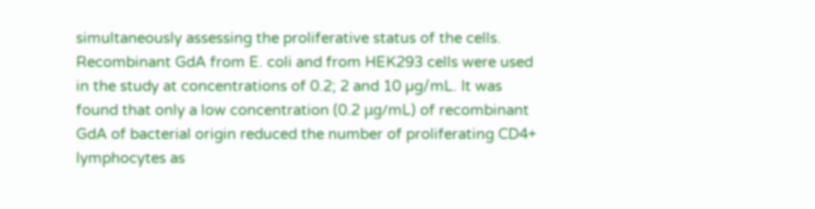simultaneously assessing the proliferative status of the cells. Recombinant GdA from E. coli and from HEK293 cells were used in the study at concentrations of 0.2; 2 and 10 µg/mL. It was found that only a low concentration (0.2 μg/mL) of recombinant GdA of bacterial origin reduced the number of proliferating CD4+ lymphocytes as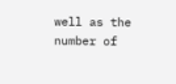well as the number of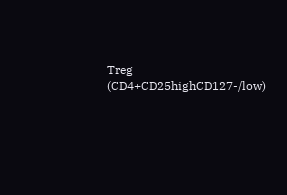Treg (CD4+CD25highCD127-/low)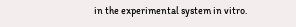in the experimental system in vitro.